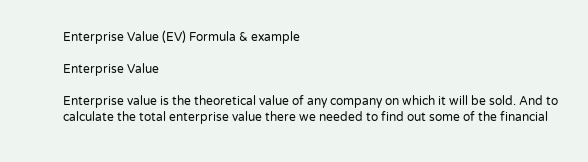Enterprise Value (EV) Formula & example

Enterprise Value

Enterprise value is the theoretical value of any company on which it will be sold. And to calculate the total enterprise value there we needed to find out some of the financial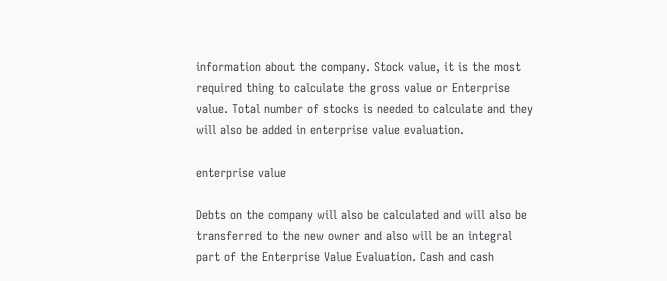information about the company. Stock value, it is the most required thing to calculate the gross value or Enterprise value. Total number of stocks is needed to calculate and they will also be added in enterprise value evaluation.

enterprise value

Debts on the company will also be calculated and will also be transferred to the new owner and also will be an integral part of the Enterprise Value Evaluation. Cash and cash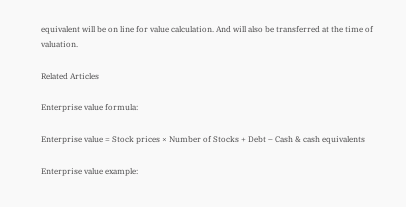equivalent will be on line for value calculation. And will also be transferred at the time of valuation.

Related Articles

Enterprise value formula:

Enterprise value = Stock prices × Number of Stocks + Debt – Cash & cash equivalents

Enterprise value example: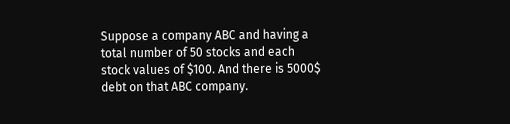Suppose a company ABC and having a total number of 50 stocks and each stock values of $100. And there is 5000$ debt on that ABC company.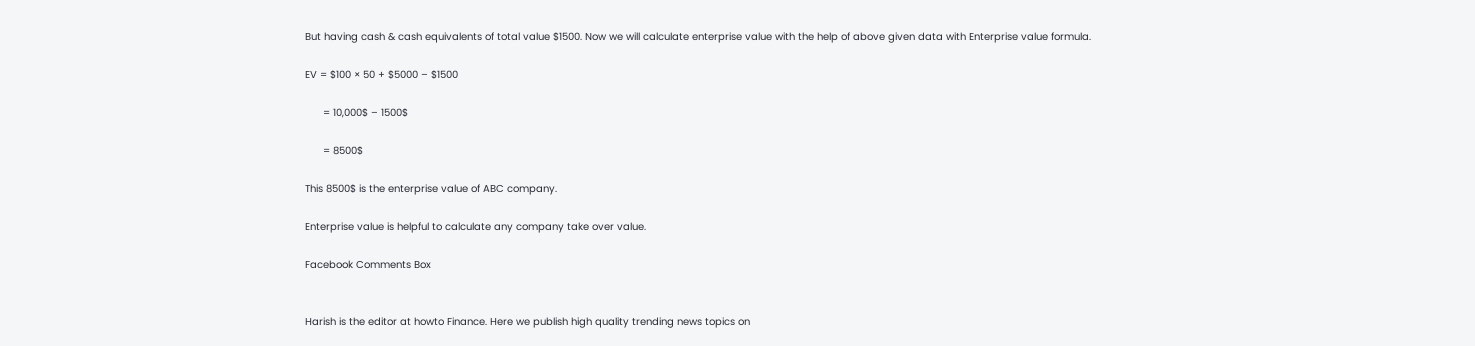But having cash & cash equivalents of total value $1500. Now we will calculate enterprise value with the help of above given data with Enterprise value formula.

EV = $100 × 50 + $5000 – $1500

      = 10,000$ – 1500$

      = 8500$

This 8500$ is the enterprise value of ABC company.

Enterprise value is helpful to calculate any company take over value.

Facebook Comments Box


Harish is the editor at howto Finance. Here we publish high quality trending news topics on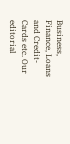Business, Finance, Loans and Credit-Cards etc. Our editorial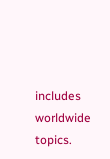includes worldwide topics.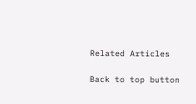Related Articles

Back to top button